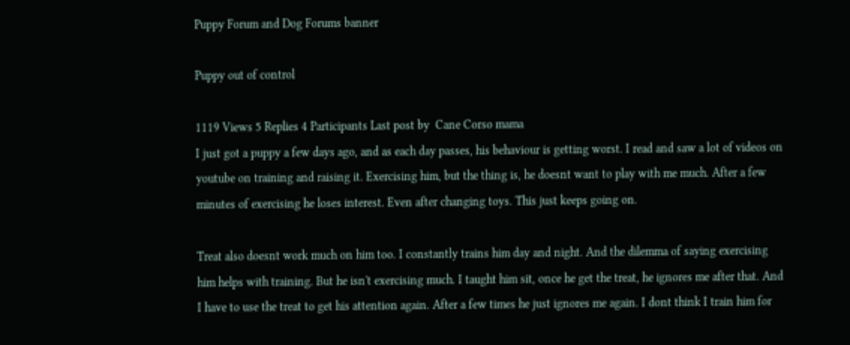Puppy Forum and Dog Forums banner

Puppy out of control

1119 Views 5 Replies 4 Participants Last post by  Cane Corso mama
I just got a puppy a few days ago, and as each day passes, his behaviour is getting worst. I read and saw a lot of videos on youtube on training and raising it. Exercising him, but the thing is, he doesnt want to play with me much. After a few minutes of exercising he loses interest. Even after changing toys. This just keeps going on.

Treat also doesnt work much on him too. I constantly trains him day and night. And the dilemma of saying exercising him helps with training. But he isn't exercising much. I taught him sit, once he get the treat, he ignores me after that. And I have to use the treat to get his attention again. After a few times he just ignores me again. I dont think I train him for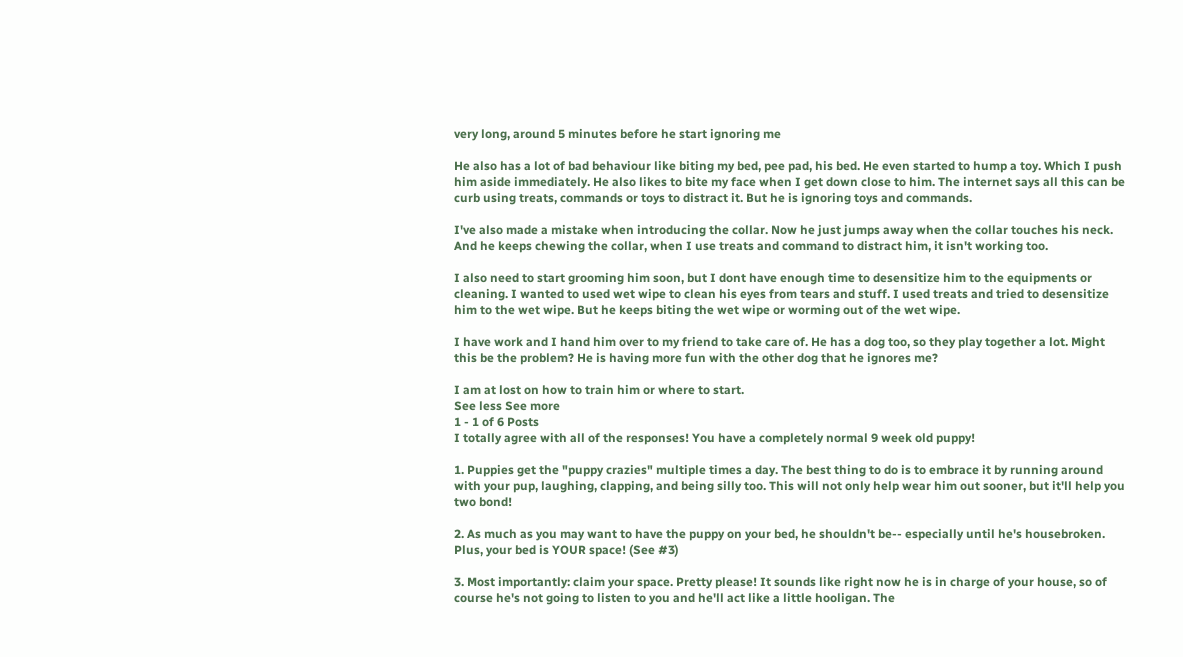very long, around 5 minutes before he start ignoring me

He also has a lot of bad behaviour like biting my bed, pee pad, his bed. He even started to hump a toy. Which I push him aside immediately. He also likes to bite my face when I get down close to him. The internet says all this can be curb using treats, commands or toys to distract it. But he is ignoring toys and commands.

I've also made a mistake when introducing the collar. Now he just jumps away when the collar touches his neck. And he keeps chewing the collar, when I use treats and command to distract him, it isn't working too.

I also need to start grooming him soon, but I dont have enough time to desensitize him to the equipments or cleaning. I wanted to used wet wipe to clean his eyes from tears and stuff. I used treats and tried to desensitize him to the wet wipe. But he keeps biting the wet wipe or worming out of the wet wipe.

I have work and I hand him over to my friend to take care of. He has a dog too, so they play together a lot. Might this be the problem? He is having more fun with the other dog that he ignores me?

I am at lost on how to train him or where to start.
See less See more
1 - 1 of 6 Posts
I totally agree with all of the responses! You have a completely normal 9 week old puppy!

1. Puppies get the "puppy crazies" multiple times a day. The best thing to do is to embrace it by running around with your pup, laughing, clapping, and being silly too. This will not only help wear him out sooner, but it'll help you two bond!

2. As much as you may want to have the puppy on your bed, he shouldn't be-- especially until he's housebroken. Plus, your bed is YOUR space! (See #3)

3. Most importantly: claim your space. Pretty please! It sounds like right now he is in charge of your house, so of course he's not going to listen to you and he'll act like a little hooligan. The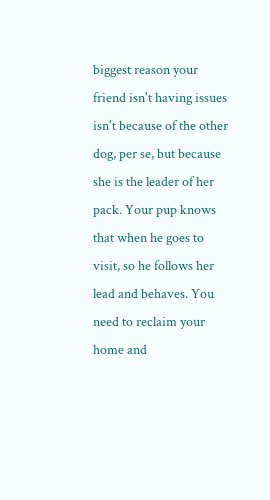biggest reason your friend isn't having issues isn't because of the other dog, per se, but because she is the leader of her pack. Your pup knows that when he goes to visit, so he follows her lead and behaves. You need to reclaim your home and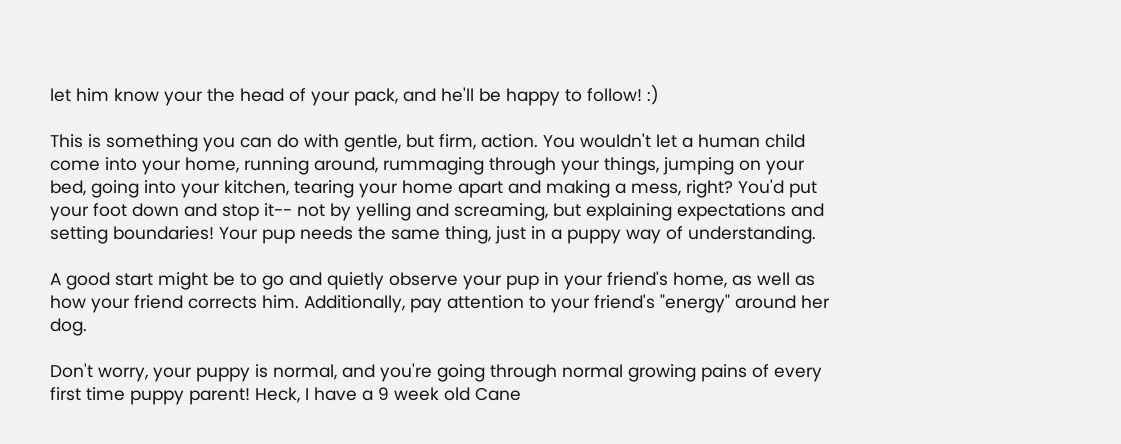let him know your the head of your pack, and he'll be happy to follow! :)

This is something you can do with gentle, but firm, action. You wouldn't let a human child come into your home, running around, rummaging through your things, jumping on your bed, going into your kitchen, tearing your home apart and making a mess, right? You'd put your foot down and stop it-- not by yelling and screaming, but explaining expectations and setting boundaries! Your pup needs the same thing, just in a puppy way of understanding.

A good start might be to go and quietly observe your pup in your friend's home, as well as how your friend corrects him. Additionally, pay attention to your friend's "energy" around her dog.

Don't worry, your puppy is normal, and you're going through normal growing pains of every first time puppy parent! Heck, I have a 9 week old Cane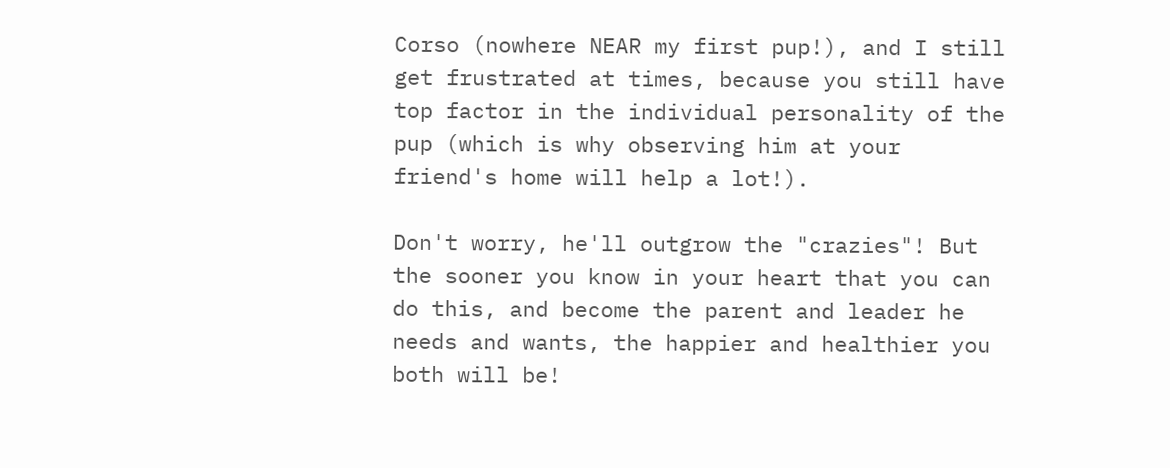Corso (nowhere NEAR my first pup!), and I still get frustrated at times, because you still have top factor in the individual personality of the pup (which is why observing him at your friend's home will help a lot!).

Don't worry, he'll outgrow the "crazies"! But the sooner you know in your heart that you can do this, and become the parent and leader he needs and wants, the happier and healthier you both will be!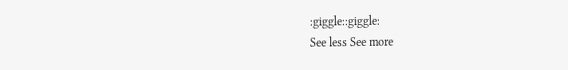:giggle::giggle:
See less See more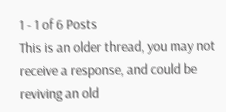1 - 1 of 6 Posts
This is an older thread, you may not receive a response, and could be reviving an old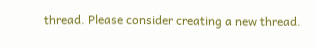thread. Please consider creating a new thread.